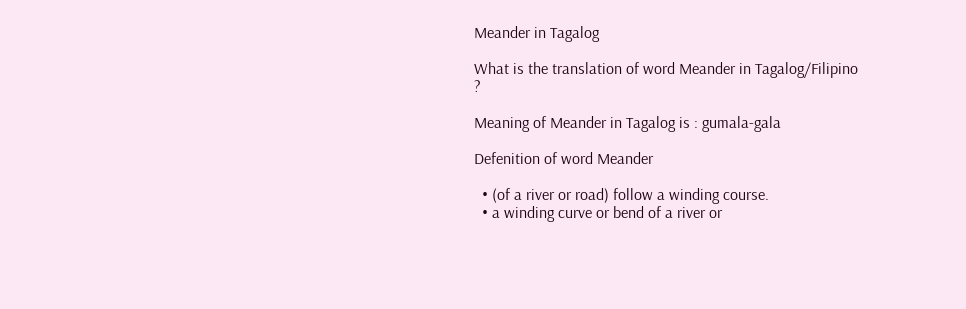Meander in Tagalog

What is the translation of word Meander in Tagalog/Filipino ?

Meaning of Meander in Tagalog is : gumala-gala

Defenition of word Meander

  • (of a river or road) follow a winding course.
  • a winding curve or bend of a river or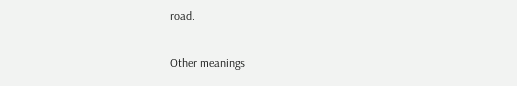road.

Other meanings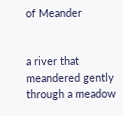of Meander


a river that meandered gently through a meadow